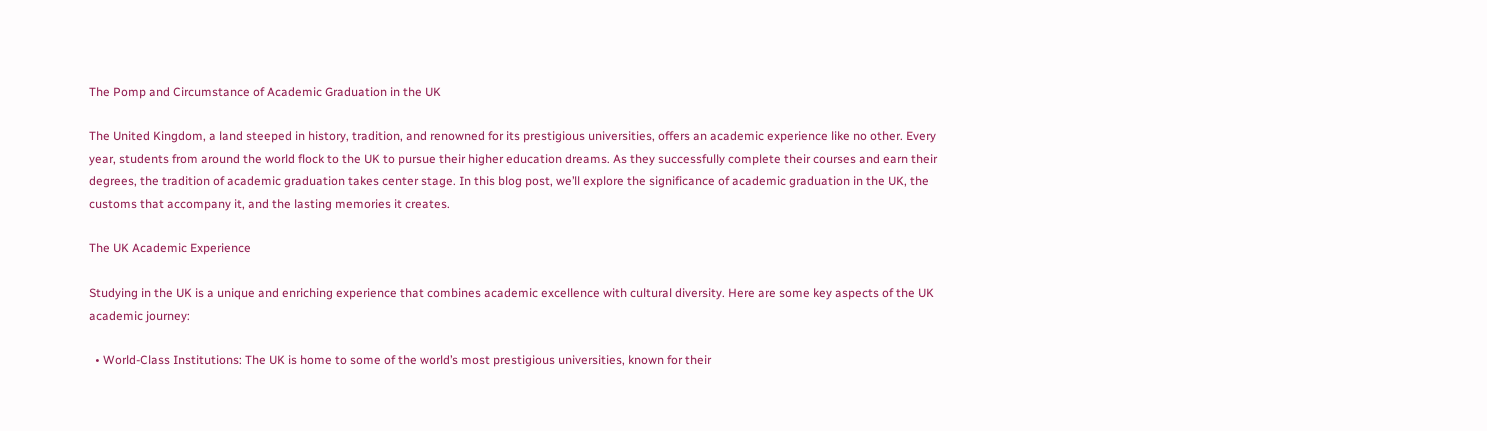The Pomp and Circumstance of Academic Graduation in the UK

The United Kingdom, a land steeped in history, tradition, and renowned for its prestigious universities, offers an academic experience like no other. Every year, students from around the world flock to the UK to pursue their higher education dreams. As they successfully complete their courses and earn their degrees, the tradition of academic graduation takes center stage. In this blog post, we’ll explore the significance of academic graduation in the UK, the customs that accompany it, and the lasting memories it creates.

The UK Academic Experience

Studying in the UK is a unique and enriching experience that combines academic excellence with cultural diversity. Here are some key aspects of the UK academic journey:

  • World-Class Institutions: The UK is home to some of the world’s most prestigious universities, known for their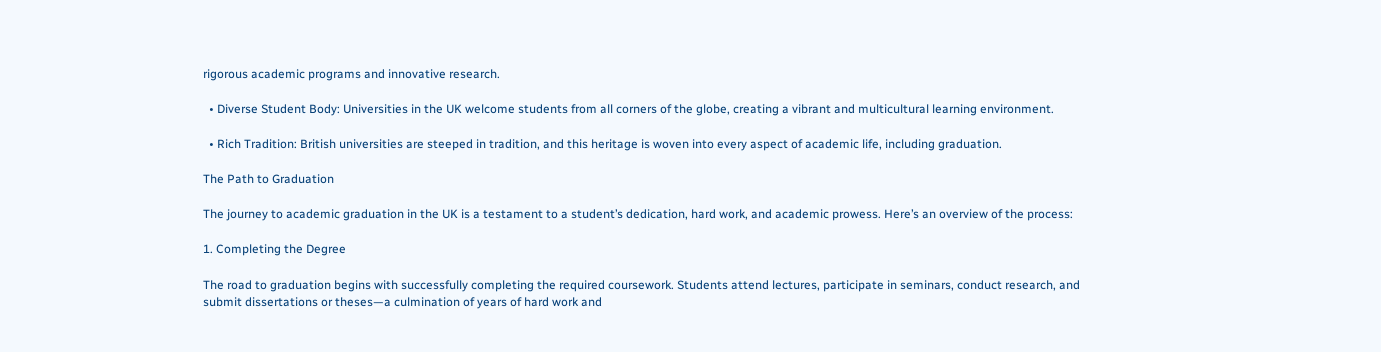rigorous academic programs and innovative research.

  • Diverse Student Body: Universities in the UK welcome students from all corners of the globe, creating a vibrant and multicultural learning environment.

  • Rich Tradition: British universities are steeped in tradition, and this heritage is woven into every aspect of academic life, including graduation.

The Path to Graduation

The journey to academic graduation in the UK is a testament to a student’s dedication, hard work, and academic prowess. Here’s an overview of the process:

1. Completing the Degree

The road to graduation begins with successfully completing the required coursework. Students attend lectures, participate in seminars, conduct research, and submit dissertations or theses—a culmination of years of hard work and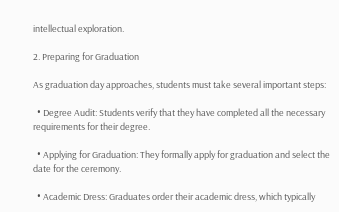intellectual exploration.

2. Preparing for Graduation

As graduation day approaches, students must take several important steps:

  • Degree Audit: Students verify that they have completed all the necessary requirements for their degree.

  • Applying for Graduation: They formally apply for graduation and select the date for the ceremony.

  • Academic Dress: Graduates order their academic dress, which typically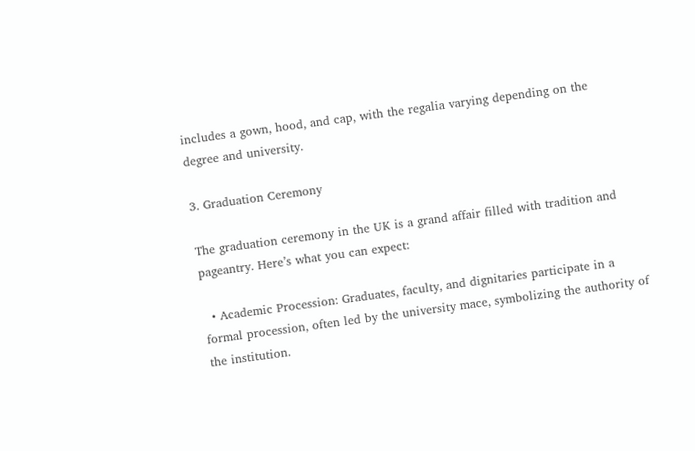includes a gown, hood, and cap, with the regalia varying depending on the degree and university.

3. Graduation Ceremony

The graduation ceremony in the UK is a grand affair filled with tradition and pageantry. Here’s what you can expect:

  • Academic Procession: Graduates, faculty, and dignitaries participate in a formal procession, often led by the university mace, symbolizing the authority of the institution.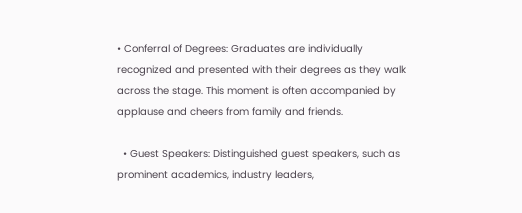• Conferral of Degrees: Graduates are individually recognized and presented with their degrees as they walk across the stage. This moment is often accompanied by applause and cheers from family and friends.

  • Guest Speakers: Distinguished guest speakers, such as prominent academics, industry leaders,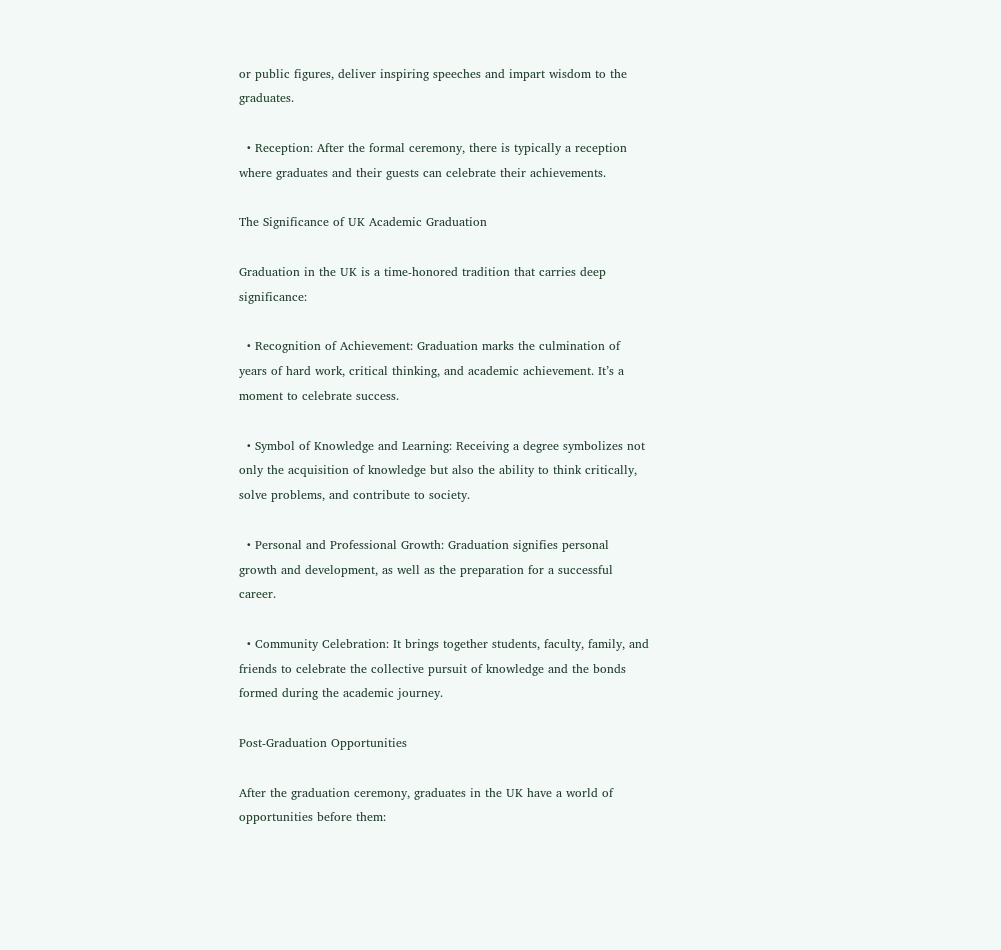or public figures, deliver inspiring speeches and impart wisdom to the graduates.

  • Reception: After the formal ceremony, there is typically a reception where graduates and their guests can celebrate their achievements.

The Significance of UK Academic Graduation

Graduation in the UK is a time-honored tradition that carries deep significance:

  • Recognition of Achievement: Graduation marks the culmination of years of hard work, critical thinking, and academic achievement. It’s a moment to celebrate success.

  • Symbol of Knowledge and Learning: Receiving a degree symbolizes not only the acquisition of knowledge but also the ability to think critically, solve problems, and contribute to society.

  • Personal and Professional Growth: Graduation signifies personal growth and development, as well as the preparation for a successful career.

  • Community Celebration: It brings together students, faculty, family, and friends to celebrate the collective pursuit of knowledge and the bonds formed during the academic journey.

Post-Graduation Opportunities

After the graduation ceremony, graduates in the UK have a world of opportunities before them: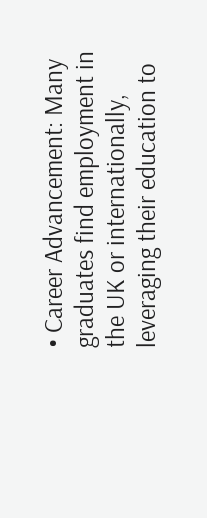• Career Advancement: Many graduates find employment in the UK or internationally, leveraging their education to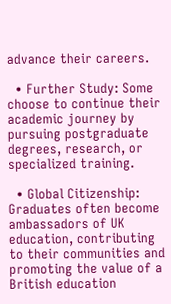advance their careers.

  • Further Study: Some choose to continue their academic journey by pursuing postgraduate degrees, research, or specialized training.

  • Global Citizenship: Graduates often become ambassadors of UK education, contributing to their communities and promoting the value of a British education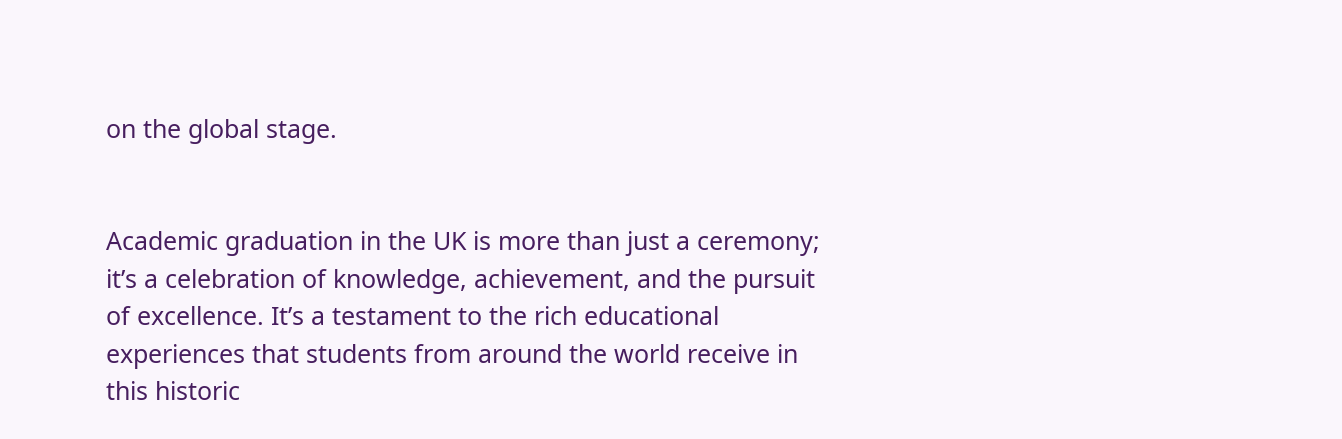on the global stage.


Academic graduation in the UK is more than just a ceremony; it’s a celebration of knowledge, achievement, and the pursuit of excellence. It’s a testament to the rich educational experiences that students from around the world receive in this historic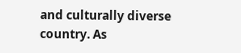and culturally diverse country. As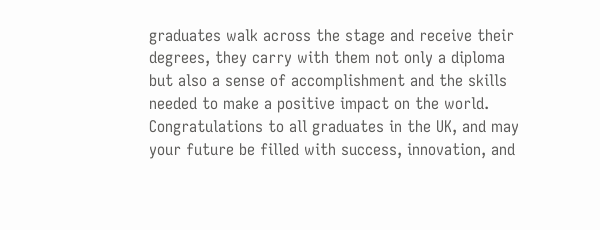graduates walk across the stage and receive their degrees, they carry with them not only a diploma but also a sense of accomplishment and the skills needed to make a positive impact on the world. Congratulations to all graduates in the UK, and may your future be filled with success, innovation, and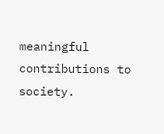meaningful contributions to society.